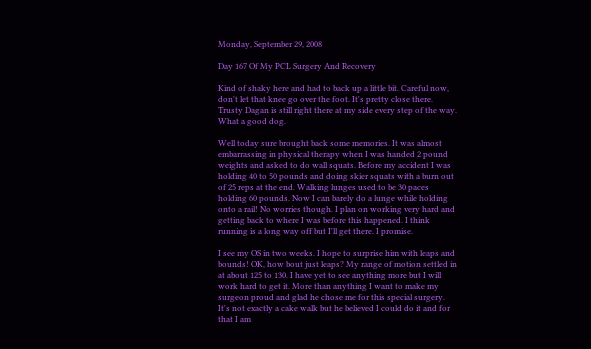Monday, September 29, 2008

Day 167 Of My PCL Surgery And Recovery

Kind of shaky here and had to back up a little bit. Careful now, don't let that knee go over the foot. It's pretty close there.
Trusty Dagan is still right there at my side every step of the way. What a good dog.

Well today sure brought back some memories. It was almost embarrassing in physical therapy when I was handed 2 pound weights and asked to do wall squats. Before my accident I was holding 40 to 50 pounds and doing skier squats with a burn out of 25 reps at the end. Walking lunges used to be 30 paces holding 60 pounds. Now I can barely do a lunge while holding onto a rail! No worries though. I plan on working very hard and getting back to where I was before this happened. I think running is a long way off but I'll get there. I promise.

I see my OS in two weeks. I hope to surprise him with leaps and bounds! OK, how bout just leaps? My range of motion settled in at about 125 to 130. I have yet to see anything more but I will work hard to get it. More than anything I want to make my surgeon proud and glad he chose me for this special surgery. It's not exactly a cake walk but he believed I could do it and for that I am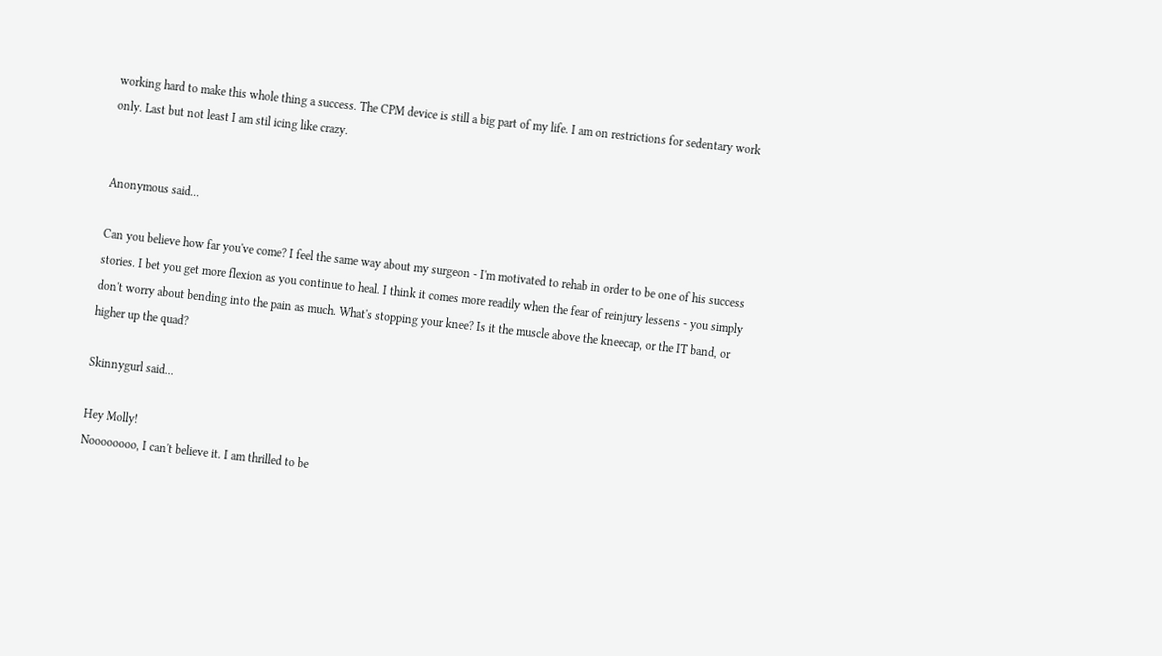working hard to make this whole thing a success. The CPM device is still a big part of my life. I am on restrictions for sedentary work only. Last but not least I am stil icing like crazy.


Anonymous said...

Can you believe how far you've come? I feel the same way about my surgeon - I'm motivated to rehab in order to be one of his success stories. I bet you get more flexion as you continue to heal. I think it comes more readily when the fear of reinjury lessens - you simply don't worry about bending into the pain as much. What's stopping your knee? Is it the muscle above the kneecap, or the IT band, or higher up the quad?

Skinnygurl said...

Hey Molly!
Noooooooo, I can't believe it. I am thrilled to be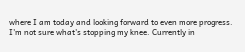where I am today and looking forward to even more progress.
I'm not sure what's stopping my knee. Currently in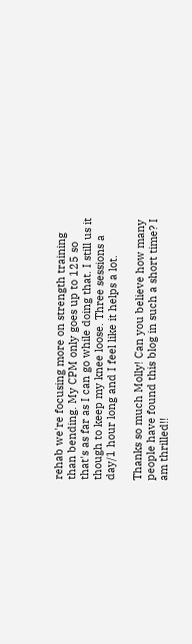rehab we're focusing more on strength training than bending. My CPM only goes up to 125 so that's as far as I can go while doing that. I still us it though to keep my knee loose. Three sessions a day/1 hour long and I feel like it helps a lot.

Thanks so much Molly! Can you believe how many people have found this blog in such a short time? I am thrilled!!